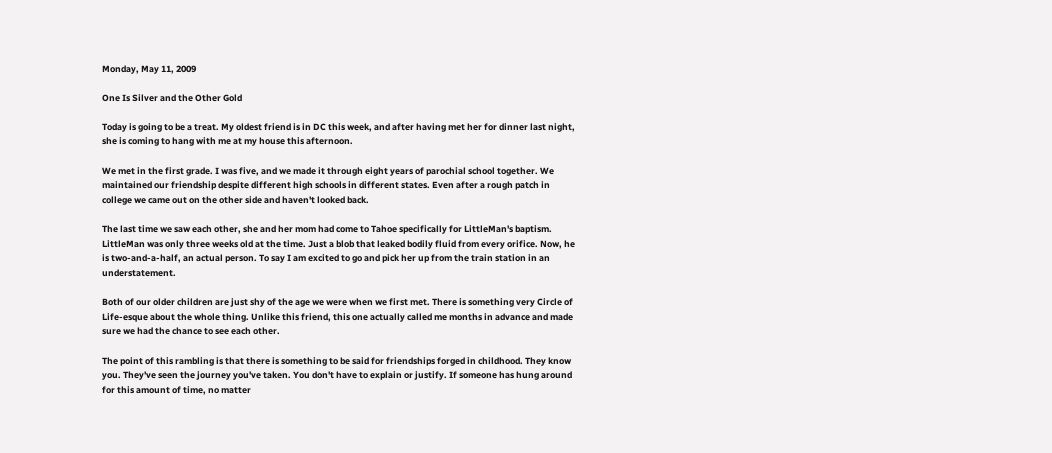Monday, May 11, 2009

One Is Silver and the Other Gold

Today is going to be a treat. My oldest friend is in DC this week, and after having met her for dinner last night, she is coming to hang with me at my house this afternoon.

We met in the first grade. I was five, and we made it through eight years of parochial school together. We maintained our friendship despite different high schools in different states. Even after a rough patch in college we came out on the other side and haven't looked back.

The last time we saw each other, she and her mom had come to Tahoe specifically for LittleMan's baptism. LittleMan was only three weeks old at the time. Just a blob that leaked bodily fluid from every orifice. Now, he is two-and-a-half, an actual person. To say I am excited to go and pick her up from the train station in an understatement.

Both of our older children are just shy of the age we were when we first met. There is something very Circle of Life-esque about the whole thing. Unlike this friend, this one actually called me months in advance and made sure we had the chance to see each other.

The point of this rambling is that there is something to be said for friendships forged in childhood. They know you. They've seen the journey you've taken. You don't have to explain or justify. If someone has hung around for this amount of time, no matter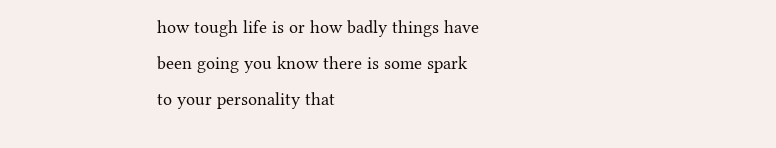how tough life is or how badly things have been going you know there is some spark to your personality that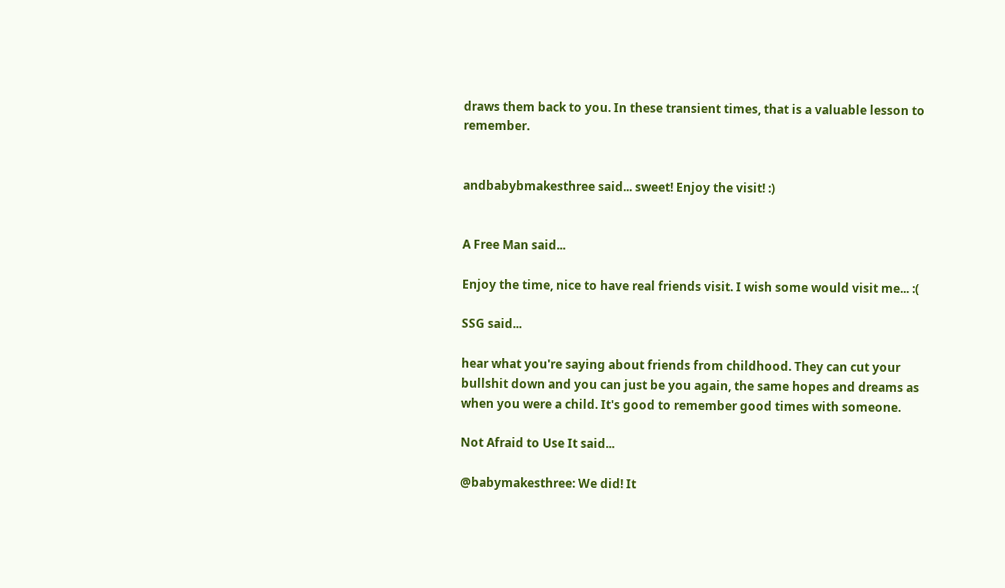draws them back to you. In these transient times, that is a valuable lesson to remember.


andbabybmakesthree said... sweet! Enjoy the visit! :)


A Free Man said...

Enjoy the time, nice to have real friends visit. I wish some would visit me... :(

SSG said...

hear what you're saying about friends from childhood. They can cut your bullshit down and you can just be you again, the same hopes and dreams as when you were a child. It's good to remember good times with someone.

Not Afraid to Use It said...

@babymakesthree: We did! It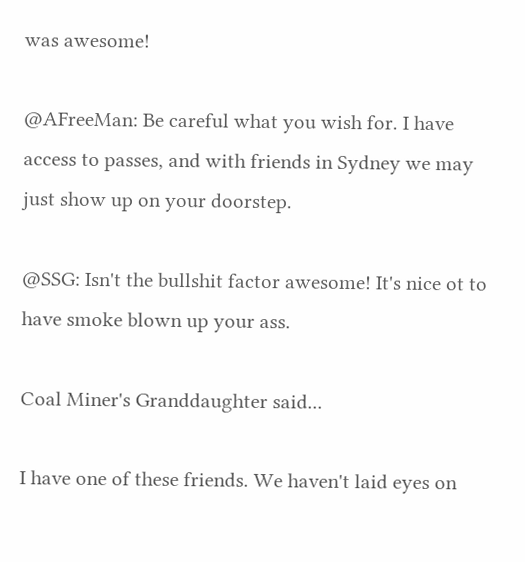was awesome!

@AFreeMan: Be careful what you wish for. I have access to passes, and with friends in Sydney we may just show up on your doorstep.

@SSG: Isn't the bullshit factor awesome! It's nice ot to have smoke blown up your ass.

Coal Miner's Granddaughter said...

I have one of these friends. We haven't laid eyes on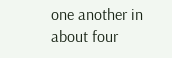one another in about four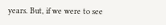years. But, if we were to see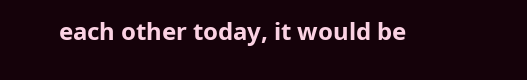each other today, it would be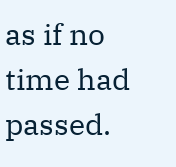as if no time had passed.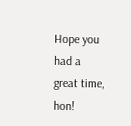Hope you had a great time, hon!